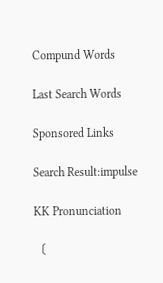Compund Words

Last Search Words

Sponsored Links

Search Result:impulse

KK Pronunciation

〔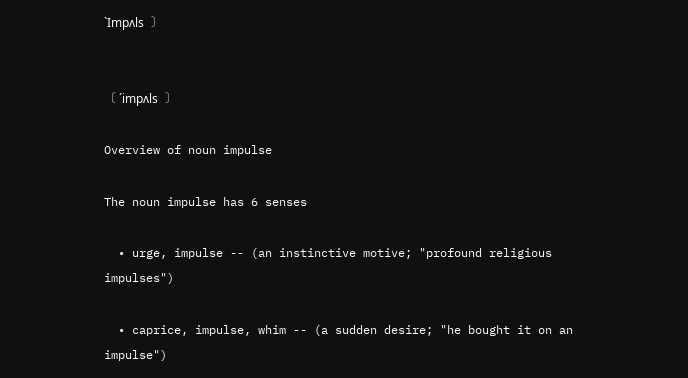ˋImpʌls 〕


〔 ˊimpʌls 〕

Overview of noun impulse

The noun impulse has 6 senses

  • urge, impulse -- (an instinctive motive; "profound religious impulses")

  • caprice, impulse, whim -- (a sudden desire; "he bought it on an impulse")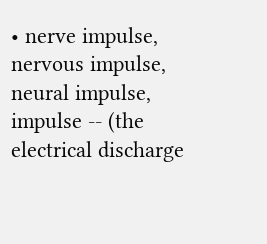• nerve impulse, nervous impulse, neural impulse, impulse -- (the electrical discharge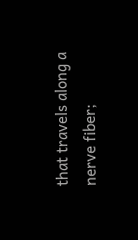that travels along a nerve fiber;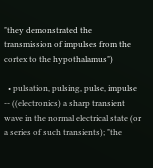"they demonstrated the transmission of impulses from the cortex to the hypothalamus")

  • pulsation, pulsing, pulse, impulse -- ((electronics) a sharp transient wave in the normal electrical state (or a series of such transients); "the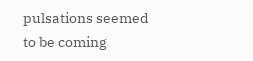pulsations seemed to be coming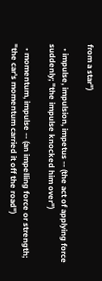from a star")

  • impulse, impulsion, impetus -- (the act of applying force suddenly; "the impulse knocked him over")

  • momentum, impulse -- (an impelling force or strength; "the car's momentum carried it off the road")